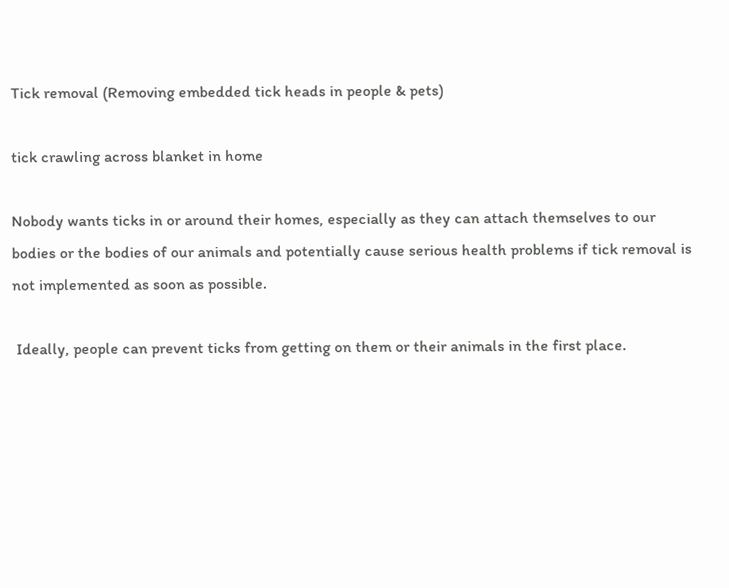Tick removal (Removing embedded tick heads in people & pets)

tick crawling across blanket in home

Nobody wants ticks in or around their homes, especially as they can attach themselves to our bodies or the bodies of our animals and potentially cause serious health problems if tick removal is not implemented as soon as possible.

 Ideally, people can prevent ticks from getting on them or their animals in the first place.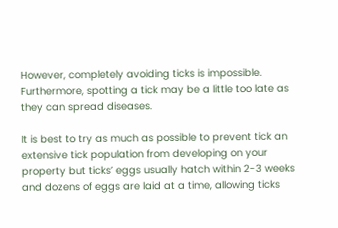However, completely avoiding ticks is impossible. Furthermore, spotting a tick may be a little too late as they can spread diseases.

It is best to try as much as possible to prevent tick an extensive tick population from developing on your property but ticks’ eggs usually hatch within 2-3 weeks and dozens of eggs are laid at a time, allowing ticks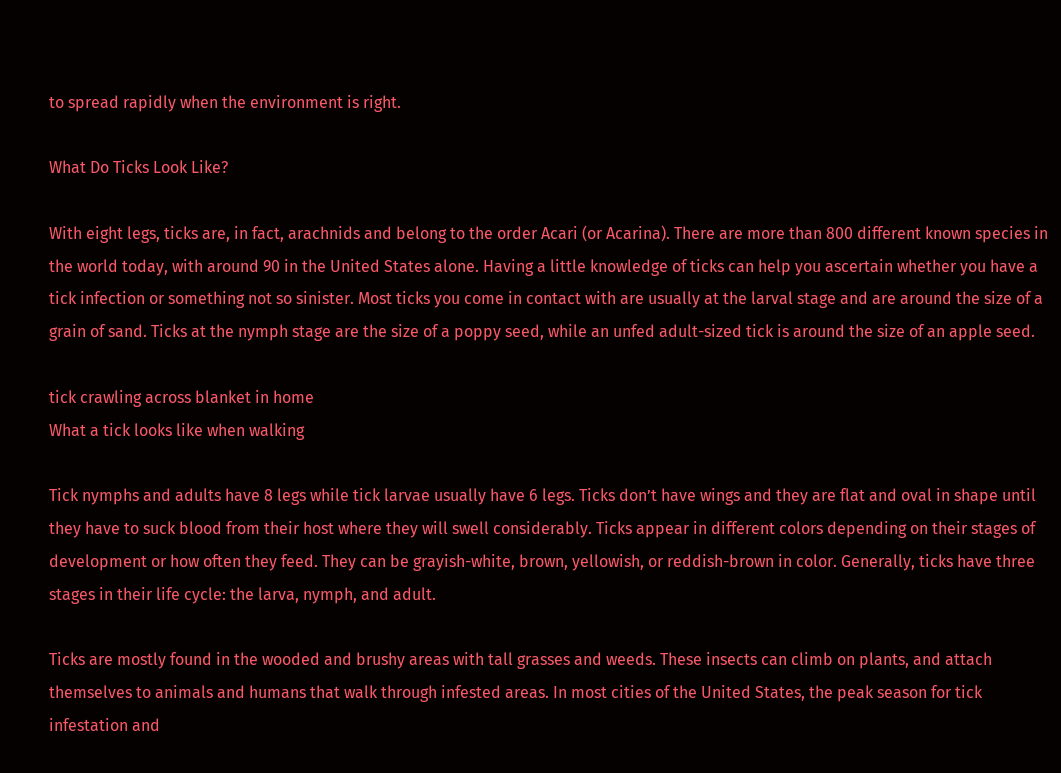to spread rapidly when the environment is right.

What Do Ticks Look Like?

With eight legs, ticks are, in fact, arachnids and belong to the order Acari (or Acarina). There are more than 800 different known species in the world today, with around 90 in the United States alone. Having a little knowledge of ticks can help you ascertain whether you have a tick infection or something not so sinister. Most ticks you come in contact with are usually at the larval stage and are around the size of a grain of sand. Ticks at the nymph stage are the size of a poppy seed, while an unfed adult-sized tick is around the size of an apple seed.

tick crawling across blanket in home
What a tick looks like when walking

Tick nymphs and adults have 8 legs while tick larvae usually have 6 legs. Ticks don’t have wings and they are flat and oval in shape until they have to suck blood from their host where they will swell considerably. Ticks appear in different colors depending on their stages of development or how often they feed. They can be grayish-white, brown, yellowish, or reddish-brown in color. Generally, ticks have three stages in their life cycle: the larva, nymph, and adult.

Ticks are mostly found in the wooded and brushy areas with tall grasses and weeds. These insects can climb on plants, and attach themselves to animals and humans that walk through infested areas. In most cities of the United States, the peak season for tick infestation and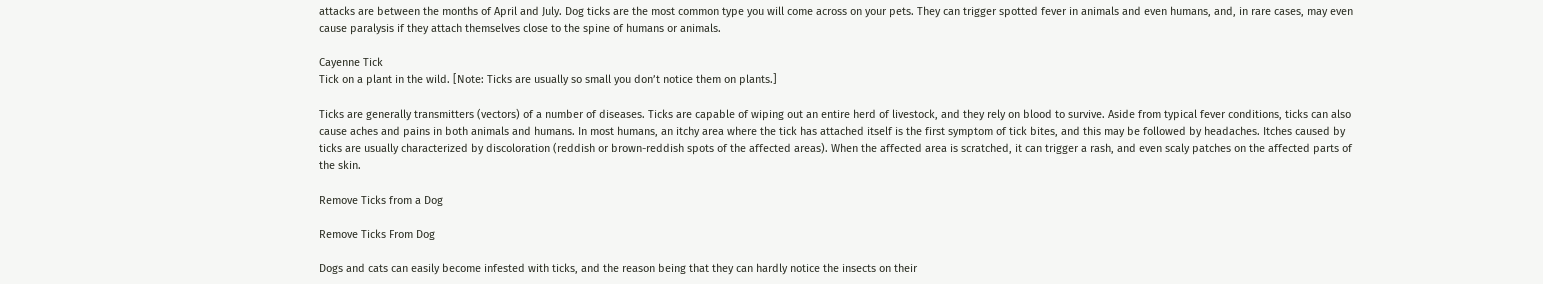attacks are between the months of April and July. Dog ticks are the most common type you will come across on your pets. They can trigger spotted fever in animals and even humans, and, in rare cases, may even cause paralysis if they attach themselves close to the spine of humans or animals.

Cayenne Tick
Tick on a plant in the wild. [Note: Ticks are usually so small you don’t notice them on plants.]

Ticks are generally transmitters (vectors) of a number of diseases. Ticks are capable of wiping out an entire herd of livestock, and they rely on blood to survive. Aside from typical fever conditions, ticks can also cause aches and pains in both animals and humans. In most humans, an itchy area where the tick has attached itself is the first symptom of tick bites, and this may be followed by headaches. Itches caused by ticks are usually characterized by discoloration (reddish or brown-reddish spots of the affected areas). When the affected area is scratched, it can trigger a rash, and even scaly patches on the affected parts of the skin.

Remove Ticks from a Dog

Remove Ticks From Dog

Dogs and cats can easily become infested with ticks, and the reason being that they can hardly notice the insects on their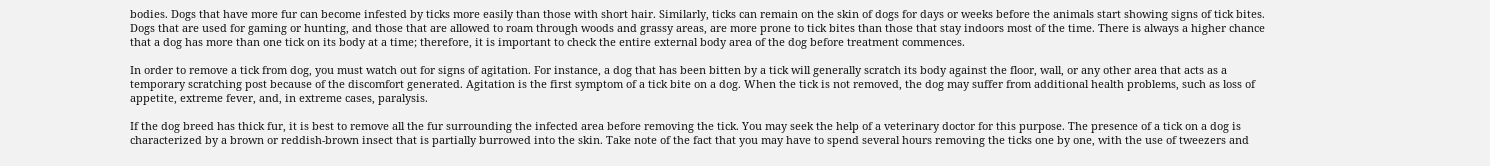bodies. Dogs that have more fur can become infested by ticks more easily than those with short hair. Similarly, ticks can remain on the skin of dogs for days or weeks before the animals start showing signs of tick bites. Dogs that are used for gaming or hunting, and those that are allowed to roam through woods and grassy areas, are more prone to tick bites than those that stay indoors most of the time. There is always a higher chance that a dog has more than one tick on its body at a time; therefore, it is important to check the entire external body area of the dog before treatment commences.

In order to remove a tick from dog, you must watch out for signs of agitation. For instance, a dog that has been bitten by a tick will generally scratch its body against the floor, wall, or any other area that acts as a temporary scratching post because of the discomfort generated. Agitation is the first symptom of a tick bite on a dog. When the tick is not removed, the dog may suffer from additional health problems, such as loss of appetite, extreme fever, and, in extreme cases, paralysis.

If the dog breed has thick fur, it is best to remove all the fur surrounding the infected area before removing the tick. You may seek the help of a veterinary doctor for this purpose. The presence of a tick on a dog is characterized by a brown or reddish-brown insect that is partially burrowed into the skin. Take note of the fact that you may have to spend several hours removing the ticks one by one, with the use of tweezers and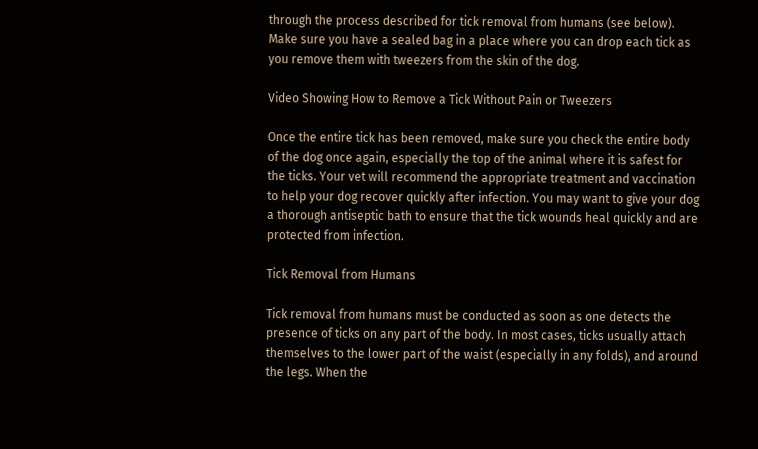through the process described for tick removal from humans (see below). Make sure you have a sealed bag in a place where you can drop each tick as you remove them with tweezers from the skin of the dog.

Video Showing How to Remove a Tick Without Pain or Tweezers

Once the entire tick has been removed, make sure you check the entire body of the dog once again, especially the top of the animal where it is safest for the ticks. Your vet will recommend the appropriate treatment and vaccination to help your dog recover quickly after infection. You may want to give your dog a thorough antiseptic bath to ensure that the tick wounds heal quickly and are protected from infection.

Tick Removal from Humans

Tick removal from humans must be conducted as soon as one detects the presence of ticks on any part of the body. In most cases, ticks usually attach themselves to the lower part of the waist (especially in any folds), and around the legs. When the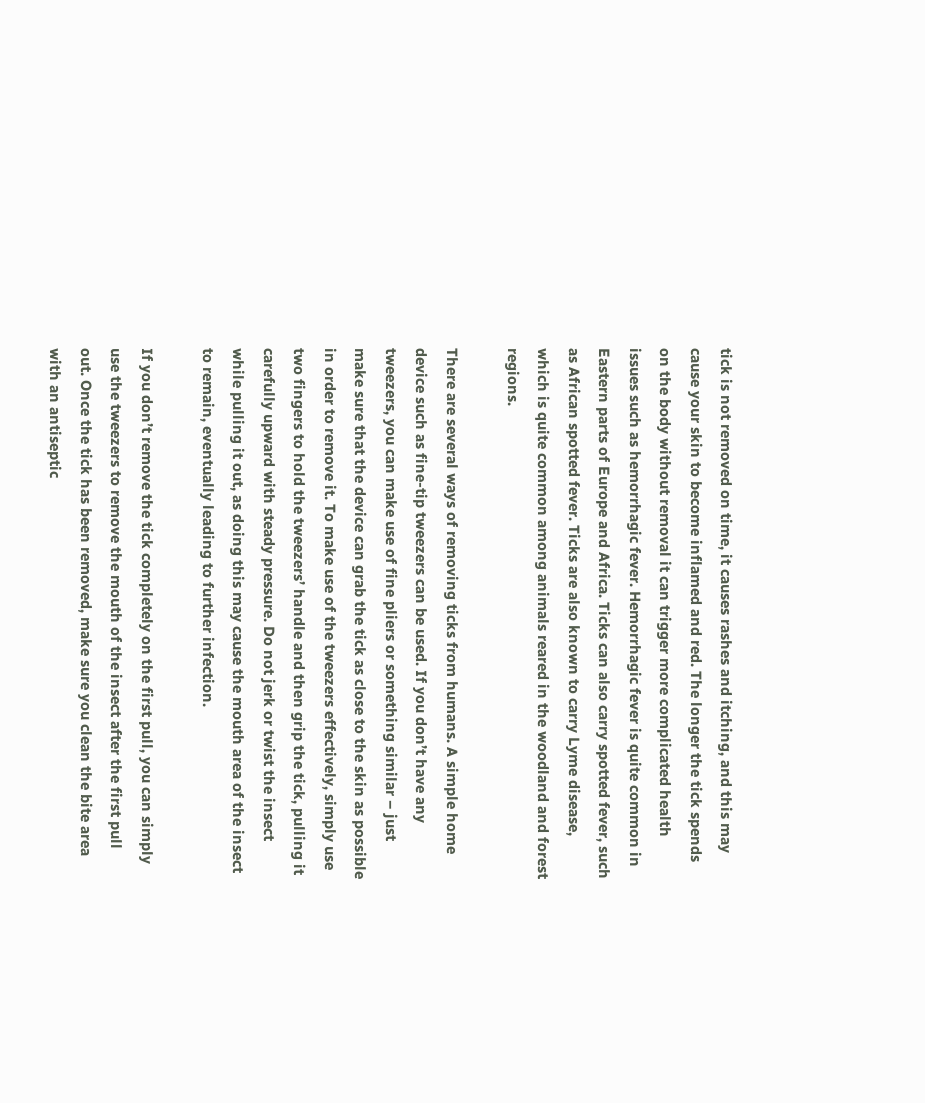tick is not removed on time, it causes rashes and itching, and this may cause your skin to become inflamed and red. The longer the tick spends on the body without removal it can trigger more complicated health issues such as hemorrhagic fever. Hemorrhagic fever is quite common in Eastern parts of Europe and Africa. Ticks can also carry spotted fever, such as African spotted fever. Ticks are also known to carry Lyme disease, which is quite common among animals reared in the woodland and forest regions.

There are several ways of removing ticks from humans. A simple home device such as fine-tip tweezers can be used. If you don’t have any tweezers, you can make use of fine pliers or something similar – just make sure that the device can grab the tick as close to the skin as possible in order to remove it. To make use of the tweezers effectively, simply use two fingers to hold the tweezers’ handle and then grip the tick, pulling it carefully upward with steady pressure. Do not jerk or twist the insect while pulling it out, as doing this may cause the mouth area of the insect to remain, eventually leading to further infection.

If you don’t remove the tick completely on the first pull, you can simply use the tweezers to remove the mouth of the insect after the first pull out. Once the tick has been removed, make sure you clean the bite area with an antiseptic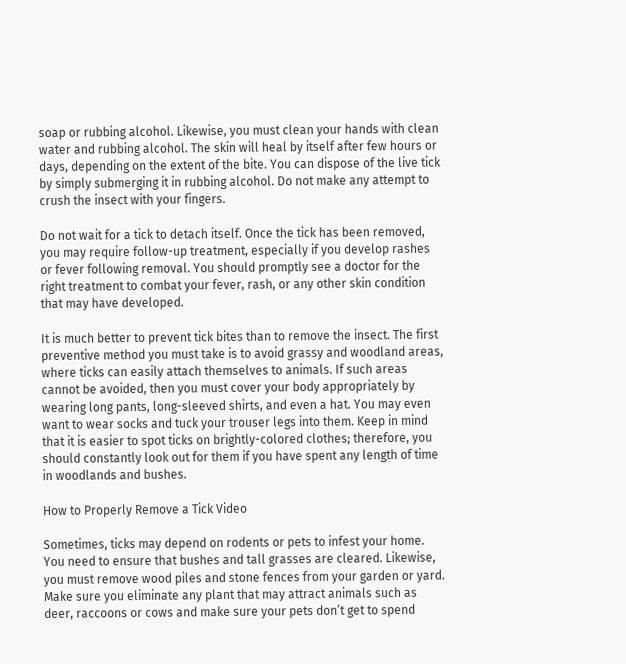soap or rubbing alcohol. Likewise, you must clean your hands with clean water and rubbing alcohol. The skin will heal by itself after few hours or days, depending on the extent of the bite. You can dispose of the live tick by simply submerging it in rubbing alcohol. Do not make any attempt to crush the insect with your fingers.

Do not wait for a tick to detach itself. Once the tick has been removed, you may require follow-up treatment, especially if you develop rashes or fever following removal. You should promptly see a doctor for the right treatment to combat your fever, rash, or any other skin condition that may have developed.

It is much better to prevent tick bites than to remove the insect. The first preventive method you must take is to avoid grassy and woodland areas, where ticks can easily attach themselves to animals. If such areas cannot be avoided, then you must cover your body appropriately by wearing long pants, long-sleeved shirts, and even a hat. You may even want to wear socks and tuck your trouser legs into them. Keep in mind that it is easier to spot ticks on brightly-colored clothes; therefore, you should constantly look out for them if you have spent any length of time in woodlands and bushes.

How to Properly Remove a Tick Video

Sometimes, ticks may depend on rodents or pets to infest your home. You need to ensure that bushes and tall grasses are cleared. Likewise, you must remove wood piles and stone fences from your garden or yard. Make sure you eliminate any plant that may attract animals such as deer, raccoons or cows and make sure your pets don’t get to spend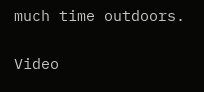much time outdoors.

Video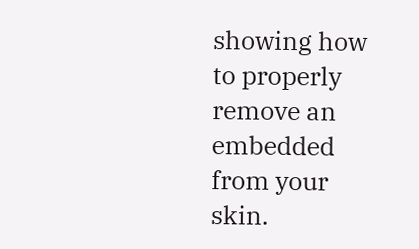showing how to properly remove an embedded from your skin.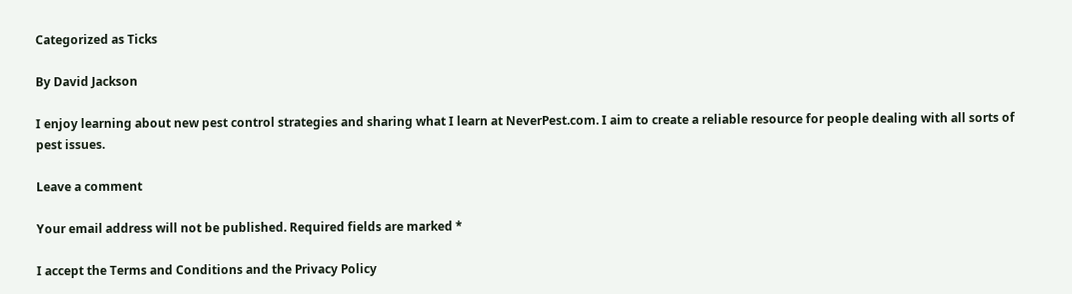Categorized as Ticks

By David Jackson

I enjoy learning about new pest control strategies and sharing what I learn at NeverPest.com. I aim to create a reliable resource for people dealing with all sorts of pest issues.

Leave a comment

Your email address will not be published. Required fields are marked *

I accept the Terms and Conditions and the Privacy Policy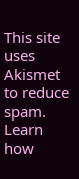This site uses Akismet to reduce spam. Learn how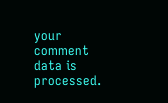your comment data is processed.